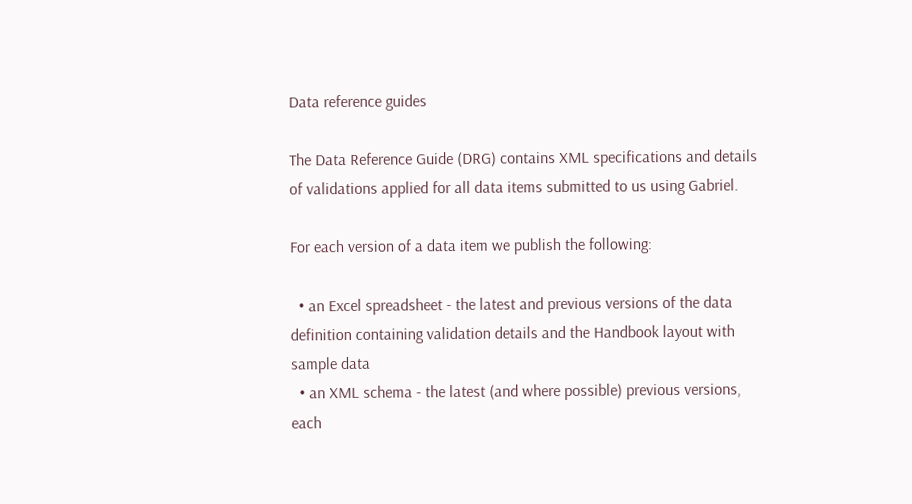Data reference guides

The Data Reference Guide (DRG) contains XML specifications and details of validations applied for all data items submitted to us using Gabriel.

For each version of a data item we publish the following:

  • an Excel spreadsheet - the latest and previous versions of the data definition containing validation details and the Handbook layout with sample data
  • an XML schema - the latest (and where possible) previous versions, each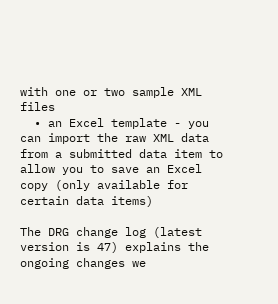with one or two sample XML files
  • an Excel template - you can import the raw XML data from a submitted data item to allow you to save an Excel copy (only available for certain data items)

The DRG change log (latest version is 47) explains the ongoing changes we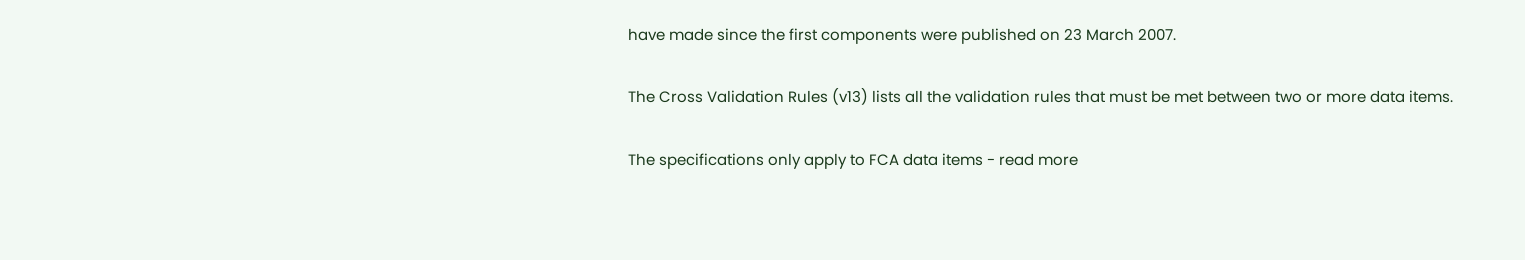have made since the first components were published on 23 March 2007.

The Cross Validation Rules (v13) lists all the validation rules that must be met between two or more data items.

The specifications only apply to FCA data items - read more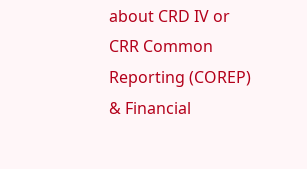about CRD IV or CRR Common Reporting (COREP) & Financial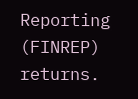Reporting (FINREP) returns.